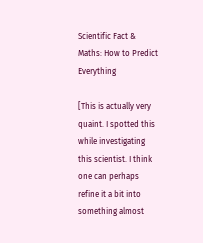Scientific Fact & Maths: How to Predict Everything

[This is actually very quaint. I spotted this while investigating this scientist. I think one can perhaps refine it a bit into something almost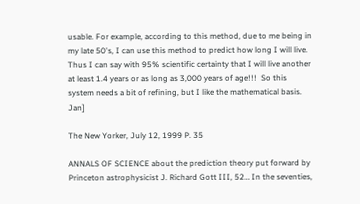usable. For example, according to this method, due to me being in my late 50's, I can use this method to predict how long I will live. Thus I can say with 95% scientific certainty that I will live another at least 1.4 years or as long as 3,000 years of age!!!  So this system needs a bit of refining, but I like the mathematical basis. Jan]

The New Yorker, July 12, 1999 P. 35

ANNALS OF SCIENCE about the prediction theory put forward by Princeton astrophysicist J. Richard Gott III, 52… In the seventies,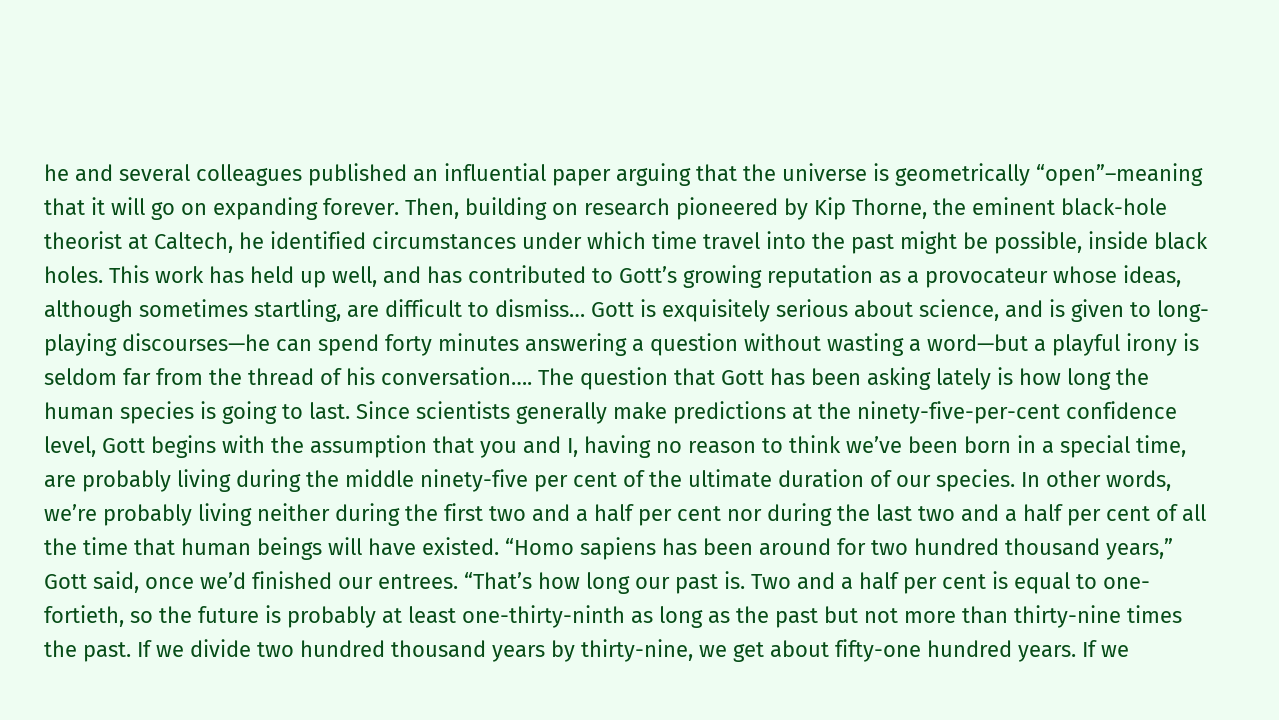he and several colleagues published an influential paper arguing that the universe is geometrically “open”–meaning that it will go on expanding forever. Then, building on research pioneered by Kip Thorne, the eminent black-hole theorist at Caltech, he identified circumstances under which time travel into the past might be possible, inside black holes. This work has held up well, and has contributed to Gott’s growing reputation as a provocateur whose ideas, although sometimes startling, are difficult to dismiss… Gott is exquisitely serious about science, and is given to long-playing discourses—he can spend forty minutes answering a question without wasting a word—but a playful irony is seldom far from the thread of his conversation…. The question that Gott has been asking lately is how long the human species is going to last. Since scientists generally make predictions at the ninety-five-per-cent confidence level, Gott begins with the assumption that you and I, having no reason to think we’ve been born in a special time, are probably living during the middle ninety-five per cent of the ultimate duration of our species. In other words, we’re probably living neither during the first two and a half per cent nor during the last two and a half per cent of all the time that human beings will have existed. “Homo sapiens has been around for two hundred thousand years,” Gott said, once we’d finished our entrees. “That’s how long our past is. Two and a half per cent is equal to one-fortieth, so the future is probably at least one-thirty-ninth as long as the past but not more than thirty-nine times the past. If we divide two hundred thousand years by thirty-nine, we get about fifty-one hundred years. If we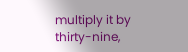multiply it by thirty-nine,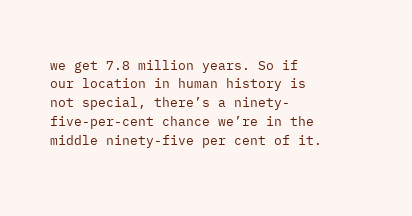we get 7.8 million years. So if our location in human history is not special, there’s a ninety-five-per-cent chance we’re in the middle ninety-five per cent of it.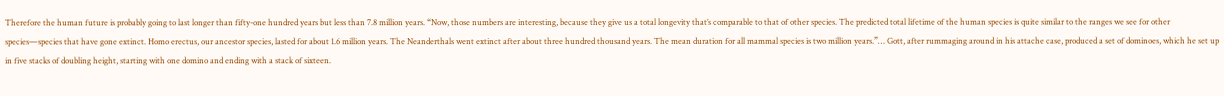Therefore the human future is probably going to last longer than fifty-one hundred years but less than 7.8 million years. “Now, those numbers are interesting, because they give us a total longevity that’s comparable to that of other species. The predicted total lifetime of the human species is quite similar to the ranges we see for other species—species that have gone extinct. Homo erectus, our ancestor species, lasted for about 1.6 million years. The Neanderthals went extinct after about three hundred thousand years. The mean duration for all mammal species is two million years.”… Gott, after rummaging around in his attache case, produced a set of dominoes, which he set up in five stacks of doubling height, starting with one domino and ending with a stack of sixteen.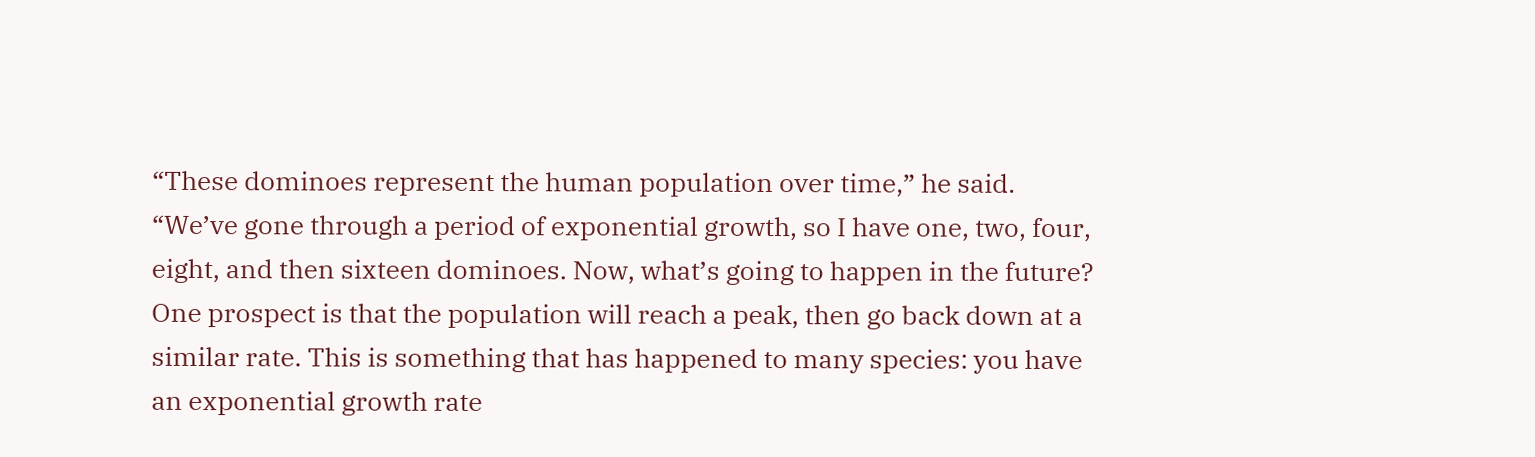“These dominoes represent the human population over time,” he said. “We’ve gone through a period of exponential growth, so I have one, two, four, eight, and then sixteen dominoes. Now, what’s going to happen in the future? One prospect is that the population will reach a peak, then go back down at a similar rate. This is something that has happened to many species: you have an exponential growth rate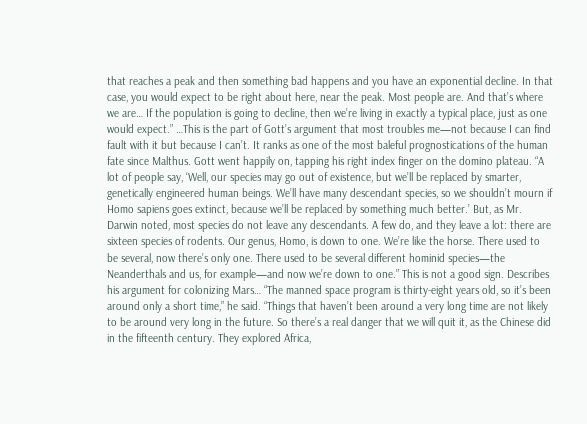that reaches a peak and then something bad happens and you have an exponential decline. In that case, you would expect to be right about here, near the peak. Most people are. And that’s where we are… If the population is going to decline, then we’re living in exactly a typical place, just as one would expect.” …This is the part of Gott’s argument that most troubles me—not because I can find fault with it but because I can’t. It ranks as one of the most baleful prognostications of the human fate since Malthus. Gott went happily on, tapping his right index finger on the domino plateau. “A lot of people say, ‘Well, our species may go out of existence, but we’ll be replaced by smarter, genetically engineered human beings. We’ll have many descendant species, so we shouldn’t mourn if Homo sapiens goes extinct, because we’ll be replaced by something much better.’ But, as Mr. Darwin noted, most species do not leave any descendants. A few do, and they leave a lot: there are sixteen species of rodents. Our genus, Homo, is down to one. We’re like the horse. There used to be several, now there’s only one. There used to be several different hominid species—the Neanderthals and us, for example—and now we’re down to one.” This is not a good sign. Describes his argument for colonizing Mars… “The manned space program is thirty-eight years old, so it’s been around only a short time,” he said. “Things that haven’t been around a very long time are not likely to be around very long in the future. So there’s a real danger that we will quit it, as the Chinese did in the fifteenth century. They explored Africa,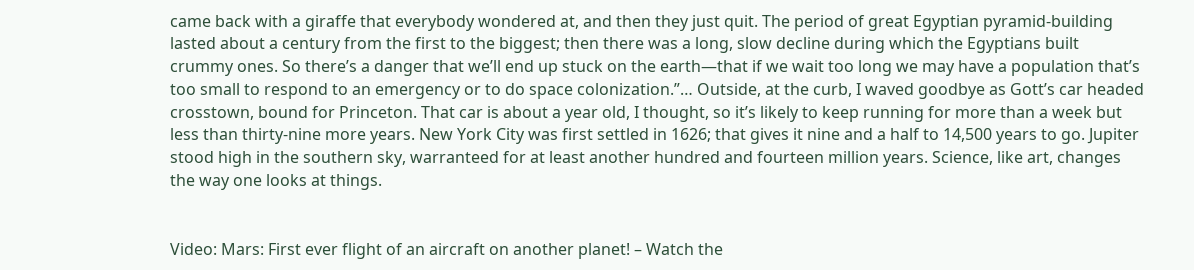came back with a giraffe that everybody wondered at, and then they just quit. The period of great Egyptian pyramid-building lasted about a century from the first to the biggest; then there was a long, slow decline during which the Egyptians built crummy ones. So there’s a danger that we’ll end up stuck on the earth—that if we wait too long we may have a population that’s too small to respond to an emergency or to do space colonization.”… Outside, at the curb, I waved goodbye as Gott’s car headed crosstown, bound for Princeton. That car is about a year old, I thought, so it’s likely to keep running for more than a week but less than thirty-nine more years. New York City was first settled in 1626; that gives it nine and a half to 14,500 years to go. Jupiter stood high in the southern sky, warranteed for at least another hundred and fourteen million years. Science, like art, changes the way one looks at things.


Video: Mars: First ever flight of an aircraft on another planet! – Watch the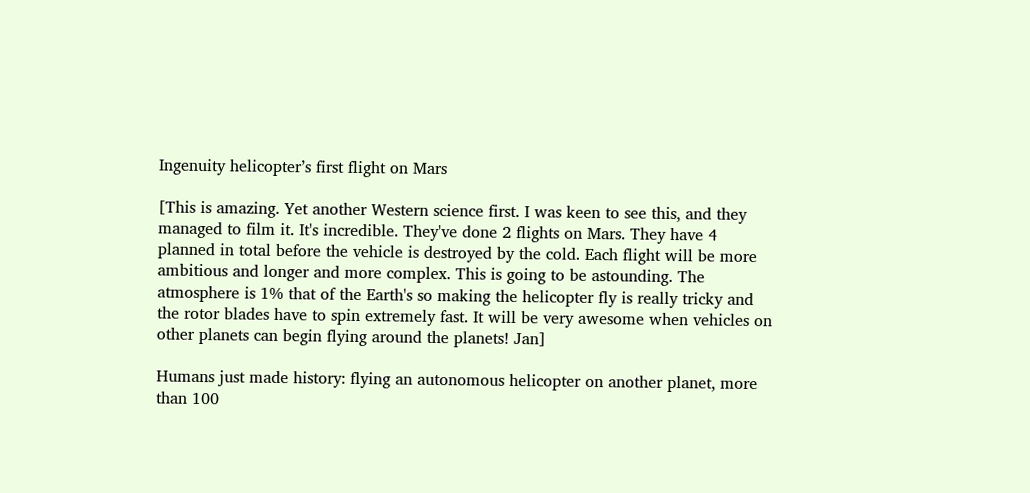Ingenuity helicopter’s first flight on Mars

[This is amazing. Yet another Western science first. I was keen to see this, and they managed to film it. It's incredible. They've done 2 flights on Mars. They have 4 planned in total before the vehicle is destroyed by the cold. Each flight will be more ambitious and longer and more complex. This is going to be astounding. The atmosphere is 1% that of the Earth's so making the helicopter fly is really tricky and the rotor blades have to spin extremely fast. It will be very awesome when vehicles on other planets can begin flying around the planets! Jan]

Humans just made history: flying an autonomous helicopter on another planet, more than 100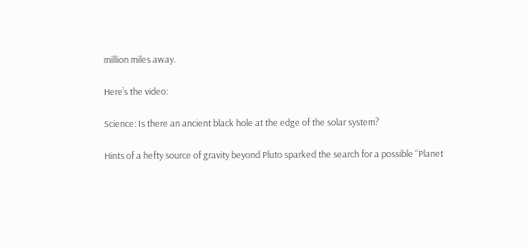million miles away.

Here’s the video:

Science: Is there an ancient black hole at the edge of the solar system?

Hints of a hefty source of gravity beyond Pluto sparked the search for a possible “Planet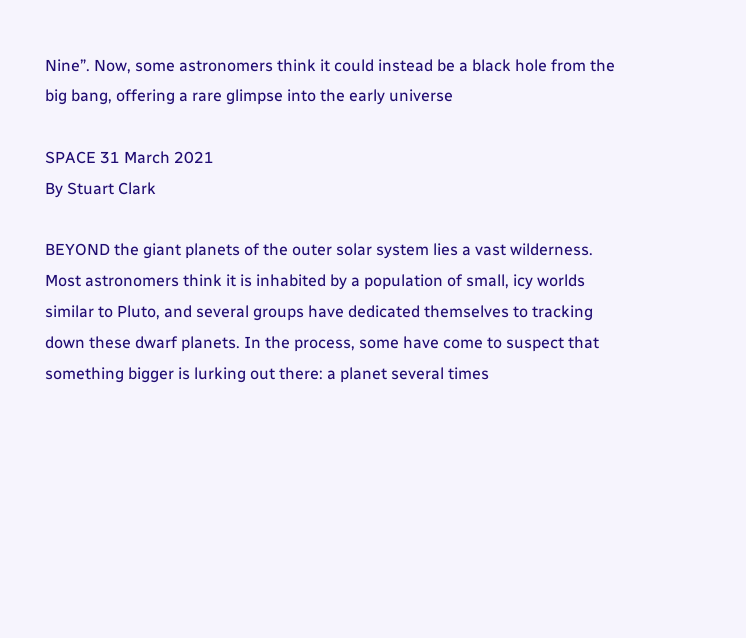Nine”. Now, some astronomers think it could instead be a black hole from the big bang, offering a rare glimpse into the early universe

SPACE 31 March 2021
By Stuart Clark

BEYOND the giant planets of the outer solar system lies a vast wilderness. Most astronomers think it is inhabited by a population of small, icy worlds similar to Pluto, and several groups have dedicated themselves to tracking down these dwarf planets. In the process, some have come to suspect that something bigger is lurking out there: a planet several times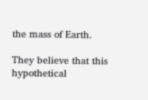the mass of Earth.

They believe that this hypothetical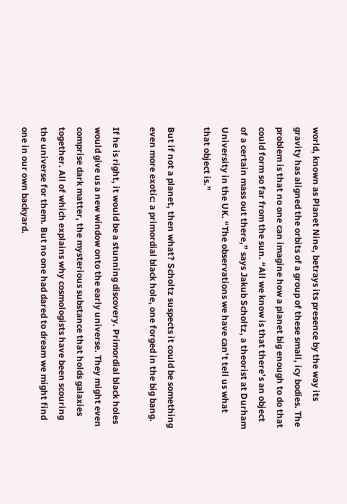world, known as Planet Nine, betrays its presence by the way its gravity has aligned the orbits of a group of these small, icy bodies. The problem is that no one can imagine how a planet big enough to do that could form so far from the sun. “All we know is that there’s an object of a certain mass out there,” says Jakub Scholtz, a theorist at Durham University in the UK. “The observations we have can’t tell us what that object is.”

But if not a planet, then what? Scholtz suspects it could be something even more exotic: a primordial black hole, one forged in the big bang.

If he is right, it would be a stunning discovery. Primordial black holes would give us a new window onto the early universe. They might even comprise dark matter, the mysterious substance that holds galaxies together. All of which explains why cosmologists have been scouring the universe for them. But no one had dared to dream we might find one in our own backyard.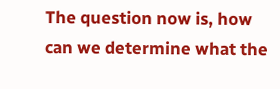The question now is, how can we determine what the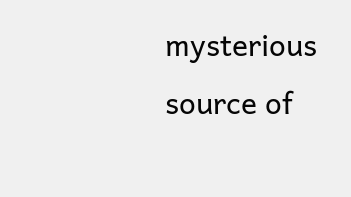mysterious source of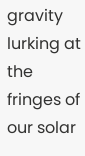gravity lurking at the fringes of our solar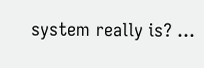system really is? …